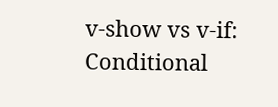v-show vs v-if: Conditional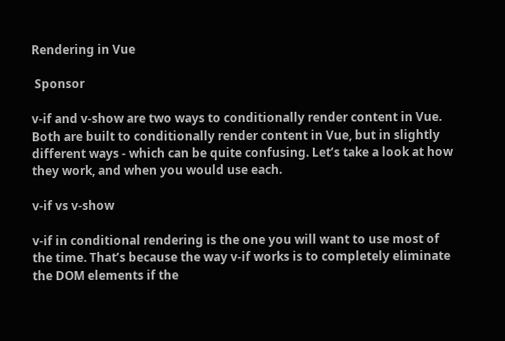Rendering in Vue

 Sponsor

v-if and v-show are two ways to conditionally render content in Vue. Both are built to conditionally render content in Vue, but in slightly different ways - which can be quite confusing. Let’s take a look at how they work, and when you would use each.

v-if vs v-show

v-if in conditional rendering is the one you will want to use most of the time. That’s because the way v-if works is to completely eliminate the DOM elements if the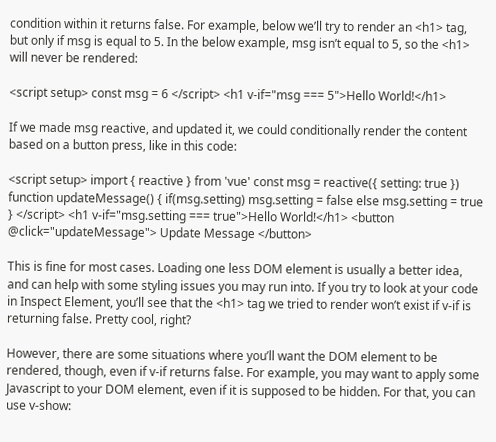condition within it returns false. For example, below we’ll try to render an <h1> tag, but only if msg is equal to 5. In the below example, msg isn’t equal to 5, so the <h1> will never be rendered:

<script setup> const msg = 6 </script> <h1 v-if="msg === 5">Hello World!</h1>

If we made msg reactive, and updated it, we could conditionally render the content based on a button press, like in this code:

<script setup> import { reactive } from 'vue' const msg = reactive({ setting: true }) function updateMessage() { if(msg.setting) msg.setting = false else msg.setting = true } </script> <h1 v-if="msg.setting === true">Hello World!</h1> <button @click="updateMessage"> Update Message </button>

This is fine for most cases. Loading one less DOM element is usually a better idea, and can help with some styling issues you may run into. If you try to look at your code in Inspect Element, you’ll see that the <h1> tag we tried to render won’t exist if v-if is returning false. Pretty cool, right?

However, there are some situations where you’ll want the DOM element to be rendered, though, even if v-if returns false. For example, you may want to apply some Javascript to your DOM element, even if it is supposed to be hidden. For that, you can use v-show: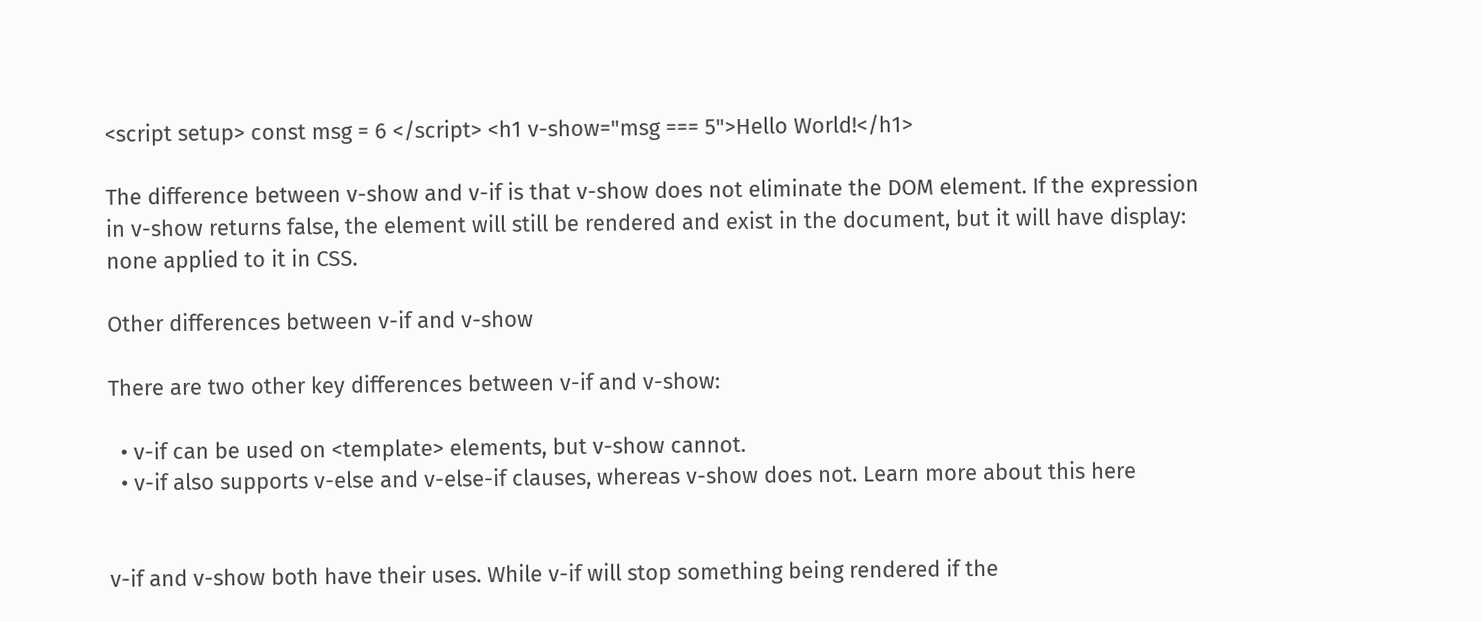<script setup> const msg = 6 </script> <h1 v-show="msg === 5">Hello World!</h1>

The difference between v-show and v-if is that v-show does not eliminate the DOM element. If the expression in v-show returns false, the element will still be rendered and exist in the document, but it will have display: none applied to it in CSS.

Other differences between v-if and v-show

There are two other key differences between v-if and v-show:

  • v-if can be used on <template> elements, but v-show cannot.
  • v-if also supports v-else and v-else-if clauses, whereas v-show does not. Learn more about this here


v-if and v-show both have their uses. While v-if will stop something being rendered if the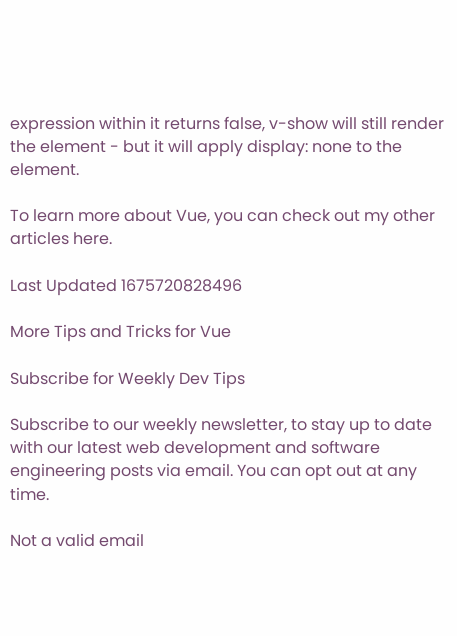expression within it returns false, v-show will still render the element - but it will apply display: none to the element.

To learn more about Vue, you can check out my other articles here.

Last Updated 1675720828496

More Tips and Tricks for Vue

Subscribe for Weekly Dev Tips

Subscribe to our weekly newsletter, to stay up to date with our latest web development and software engineering posts via email. You can opt out at any time.

Not a valid email